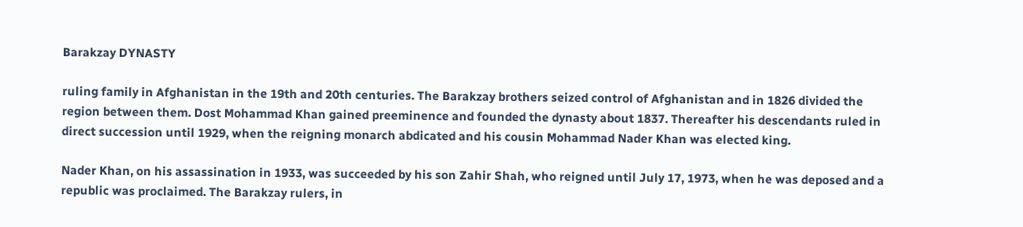Barakzay DYNASTY

ruling family in Afghanistan in the 19th and 20th centuries. The Barakzay brothers seized control of Afghanistan and in 1826 divided the region between them. Dost Mohammad Khan gained preeminence and founded the dynasty about 1837. Thereafter his descendants ruled in direct succession until 1929, when the reigning monarch abdicated and his cousin Mohammad Nader Khan was elected king.

Nader Khan, on his assassination in 1933, was succeeded by his son Zahir Shah, who reigned until July 17, 1973, when he was deposed and a republic was proclaimed. The Barakzay rulers, in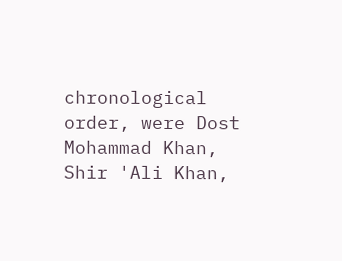chronological order, were Dost Mohammad Khan, Shir 'Ali Khan,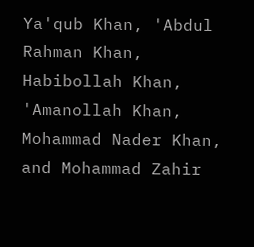Ya'qub Khan, 'Abdul Rahman Khan, Habibollah Khan, 'Amanollah Khan, Mohammad Nader Khan, and Mohammad Zahir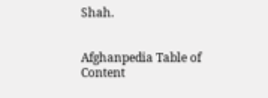Shah.


Afghanpedia Table of Content